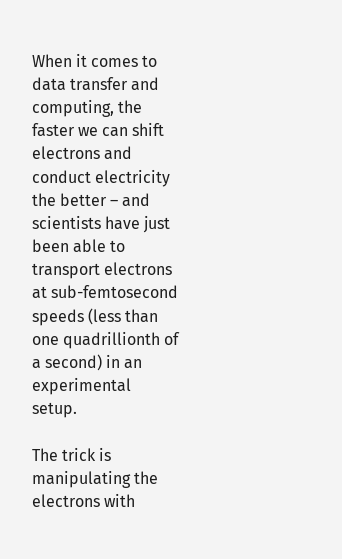When it comes to data transfer and computing, the faster we can shift electrons and conduct electricity the better – and scientists have just been able to transport electrons at sub-femtosecond speeds (less than one quadrillionth of a second) in an experimental setup.

The trick is manipulating the electrons with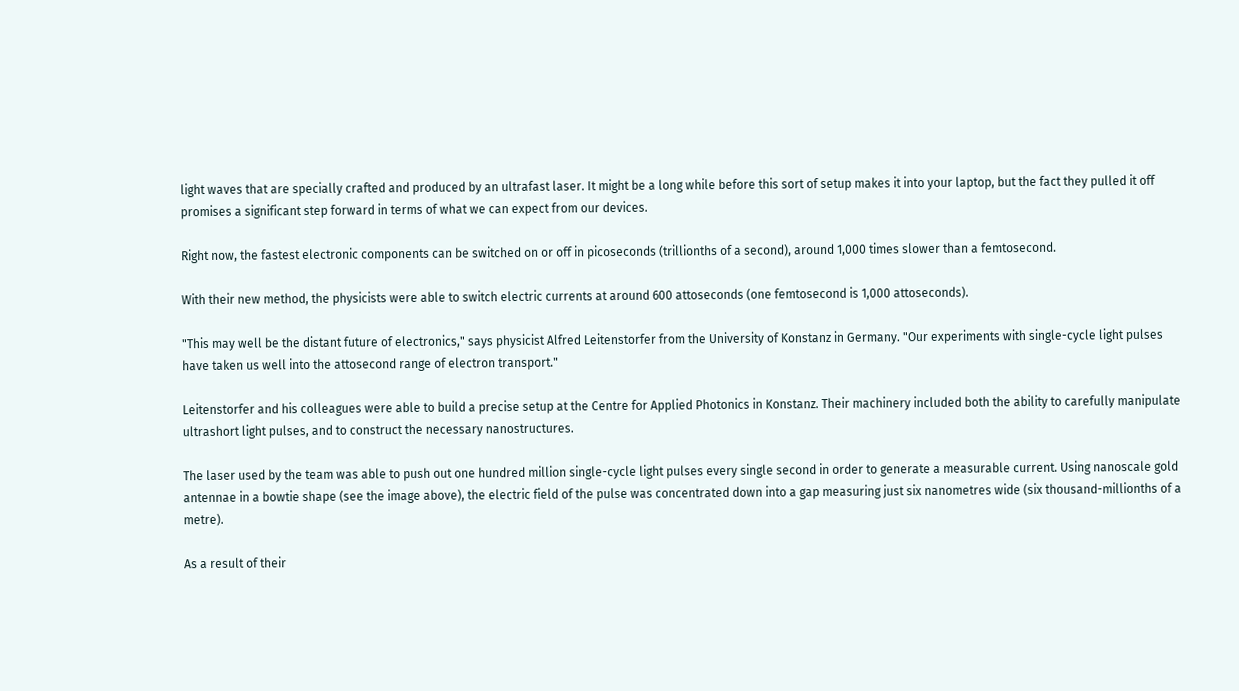light waves that are specially crafted and produced by an ultrafast laser. It might be a long while before this sort of setup makes it into your laptop, but the fact they pulled it off promises a significant step forward in terms of what we can expect from our devices.

Right now, the fastest electronic components can be switched on or off in picoseconds (trillionths of a second), around 1,000 times slower than a femtosecond.

With their new method, the physicists were able to switch electric currents at around 600 attoseconds (one femtosecond is 1,000 attoseconds).

"This may well be the distant future of electronics," says physicist Alfred Leitenstorfer from the University of Konstanz in Germany. "Our experiments with single-cycle light pulses have taken us well into the attosecond range of electron transport."

Leitenstorfer and his colleagues were able to build a precise setup at the Centre for Applied Photonics in Konstanz. Their machinery included both the ability to carefully manipulate ultrashort light pulses, and to construct the necessary nanostructures.

The laser used by the team was able to push out one hundred million single-cycle light pulses every single second in order to generate a measurable current. Using nanoscale gold antennae in a bowtie shape (see the image above), the electric field of the pulse was concentrated down into a gap measuring just six nanometres wide (six thousand-millionths of a metre).

As a result of their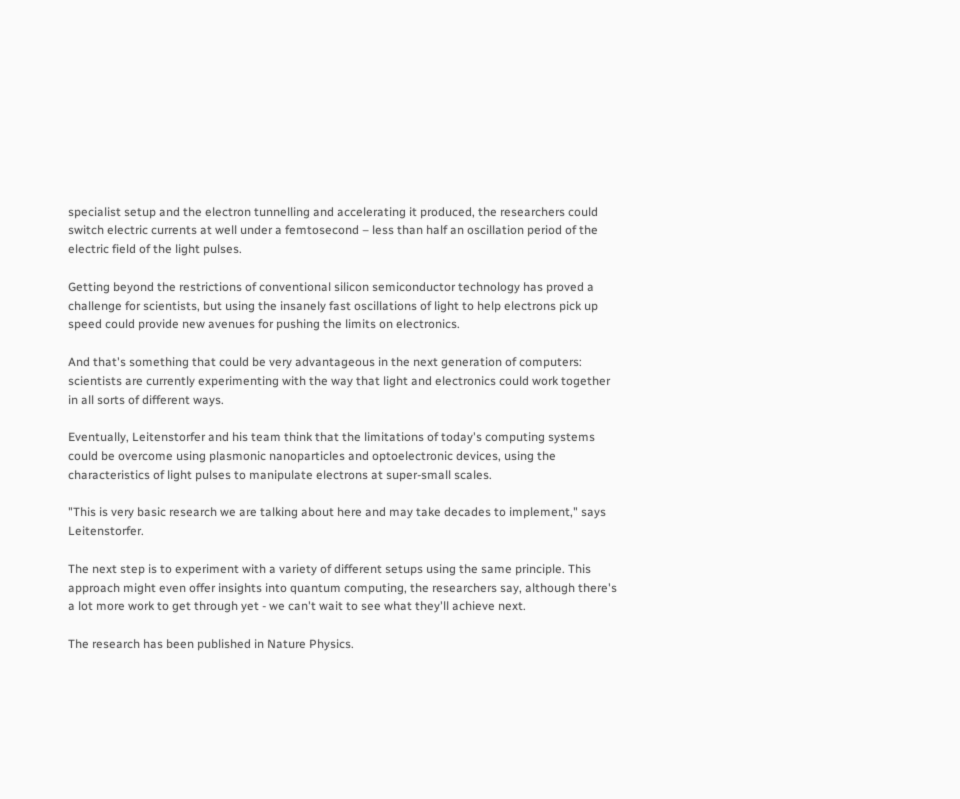specialist setup and the electron tunnelling and accelerating it produced, the researchers could switch electric currents at well under a femtosecond – less than half an oscillation period of the electric field of the light pulses.

Getting beyond the restrictions of conventional silicon semiconductor technology has proved a challenge for scientists, but using the insanely fast oscillations of light to help electrons pick up speed could provide new avenues for pushing the limits on electronics.

And that's something that could be very advantageous in the next generation of computers: scientists are currently experimenting with the way that light and electronics could work together in all sorts of different ways.

Eventually, Leitenstorfer and his team think that the limitations of today's computing systems could be overcome using plasmonic nanoparticles and optoelectronic devices, using the characteristics of light pulses to manipulate electrons at super-small scales.

"This is very basic research we are talking about here and may take decades to implement," says Leitenstorfer.

The next step is to experiment with a variety of different setups using the same principle. This approach might even offer insights into quantum computing, the researchers say, although there's a lot more work to get through yet - we can't wait to see what they'll achieve next.

The research has been published in Nature Physics.